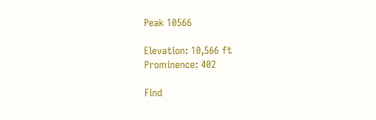Peak 10566

Elevation: 10,566 ft
Prominence: 402

Find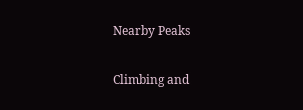Nearby Peaks

Climbing and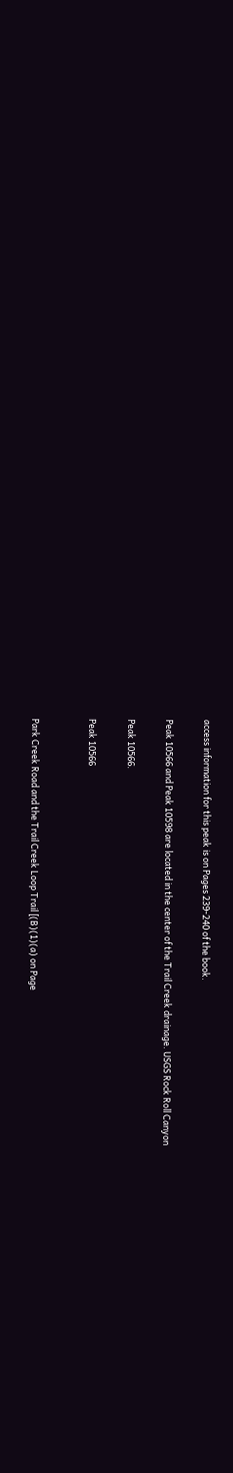access information for this peak is on Pages 239-240 of the book.

Peak 10566 and Peak 10598 are located in the center of the Trail Creek drainage. USGS Rock Roll Canyon

Peak 10566.

Peak 10566


Park Creek Road and the Trail Creek Loop Trail [(B)(1)(a) on Page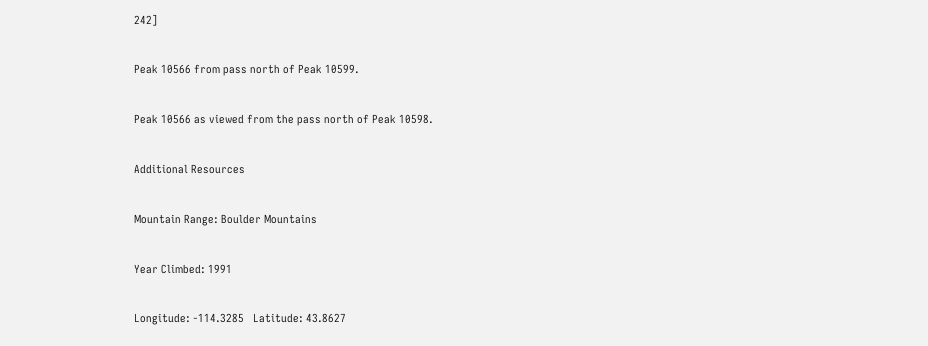242]

Peak 10566 from pass north of Peak 10599.

Peak 10566 as viewed from the pass north of Peak 10598.

Additional Resources

Mountain Range: Boulder Mountains

Year Climbed: 1991

Longitude: -114.3285   Latitude: 43.8627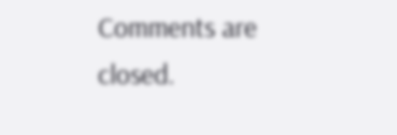Comments are closed.